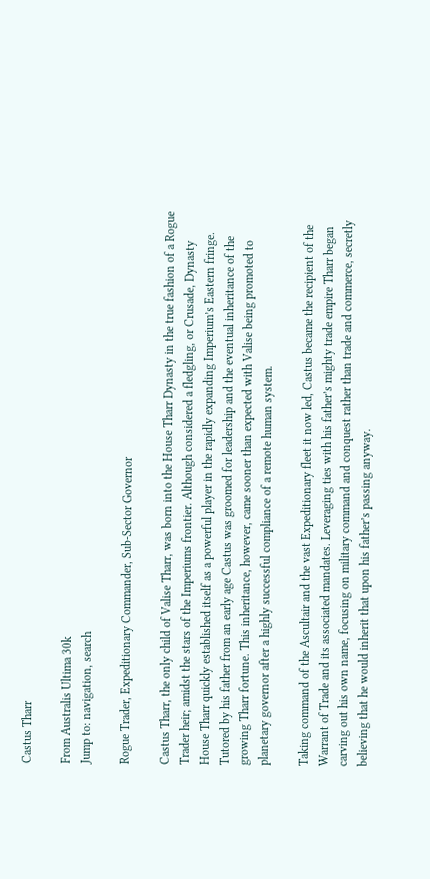Castus Tharr

From Australis Ultima 30k
Jump to: navigation, search

Rogue Trader, Expeditionary Commander, Sub-Sector Governor

Castus Tharr, the only child of Valise Tharr, was born into the House Tharr Dynasty in the true fashion of a Rogue Trader heir; amidst the stars of the Imperiums frontier. Although considered a fledgling, or Crusade, Dynasty House Tharr quickly established itself as a powerful player in the rapidly expanding Imperium’s Eastern fringe. Tutored by his father from an early age Castus was groomed for leadership and the eventual inheritance of the growing Tharr fortune. This inheritance, however, came sooner than expected with Valise being promoted to planetary governor after a highly successful compliance of a remote human system.

Taking command of the Ascultair and the vast Expeditionary fleet it now led, Castus became the recipient of the Warrant of Trade and its associated mandates. Leveraging ties with his father’s mighty trade empire Tharr began carving out his own name, focusing on military command and conquest rather than trade and commerce, secretly believing that he would inherit that upon his father’s passing anyway.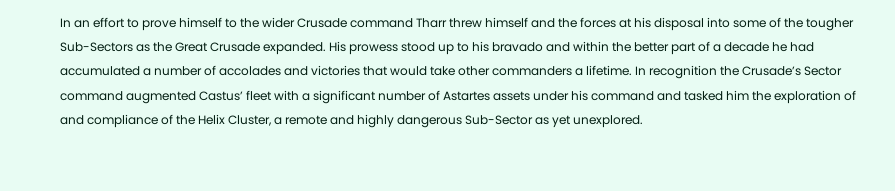In an effort to prove himself to the wider Crusade command Tharr threw himself and the forces at his disposal into some of the tougher Sub-Sectors as the Great Crusade expanded. His prowess stood up to his bravado and within the better part of a decade he had accumulated a number of accolades and victories that would take other commanders a lifetime. In recognition the Crusade’s Sector command augmented Castus’ fleet with a significant number of Astartes assets under his command and tasked him the exploration of and compliance of the Helix Cluster, a remote and highly dangerous Sub-Sector as yet unexplored.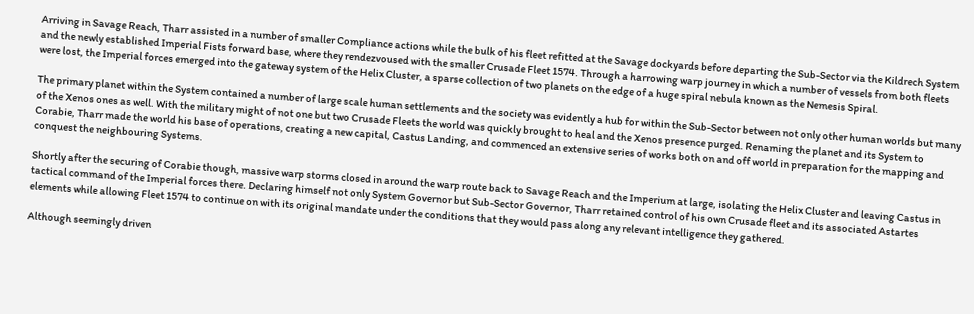Arriving in Savage Reach, Tharr assisted in a number of smaller Compliance actions while the bulk of his fleet refitted at the Savage dockyards before departing the Sub-Sector via the Kildrech System and the newly established Imperial Fists forward base, where they rendezvoused with the smaller Crusade Fleet 1574. Through a harrowing warp journey in which a number of vessels from both fleets were lost, the Imperial forces emerged into the gateway system of the Helix Cluster, a sparse collection of two planets on the edge of a huge spiral nebula known as the Nemesis Spiral.

The primary planet within the System contained a number of large scale human settlements and the society was evidently a hub for within the Sub-Sector between not only other human worlds but many of the Xenos ones as well. With the military might of not one but two Crusade Fleets the world was quickly brought to heal and the Xenos presence purged. Renaming the planet and its System to Corabie, Tharr made the world his base of operations, creating a new capital, Castus Landing, and commenced an extensive series of works both on and off world in preparation for the mapping and conquest the neighbouring Systems.

Shortly after the securing of Corabie though, massive warp storms closed in around the warp route back to Savage Reach and the Imperium at large, isolating the Helix Cluster and leaving Castus in tactical command of the Imperial forces there. Declaring himself not only System Governor but Sub-Sector Governor, Tharr retained control of his own Crusade fleet and its associated Astartes elements while allowing Fleet 1574 to continue on with its original mandate under the conditions that they would pass along any relevant intelligence they gathered.

Although seemingly driven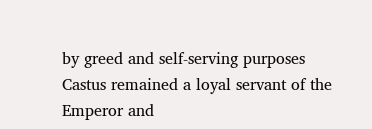by greed and self-serving purposes Castus remained a loyal servant of the Emperor and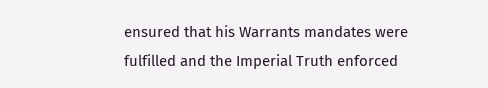ensured that his Warrants mandates were fulfilled and the Imperial Truth enforced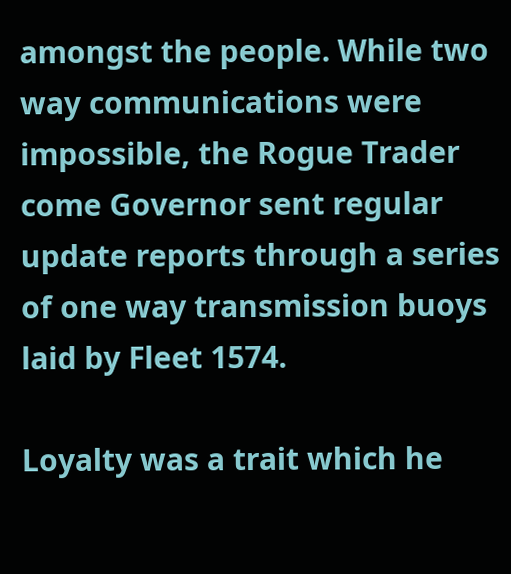amongst the people. While two way communications were impossible, the Rogue Trader come Governor sent regular update reports through a series of one way transmission buoys laid by Fleet 1574.

Loyalty was a trait which he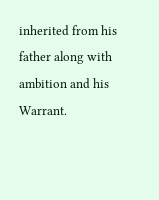inherited from his father along with ambition and his Warrant.